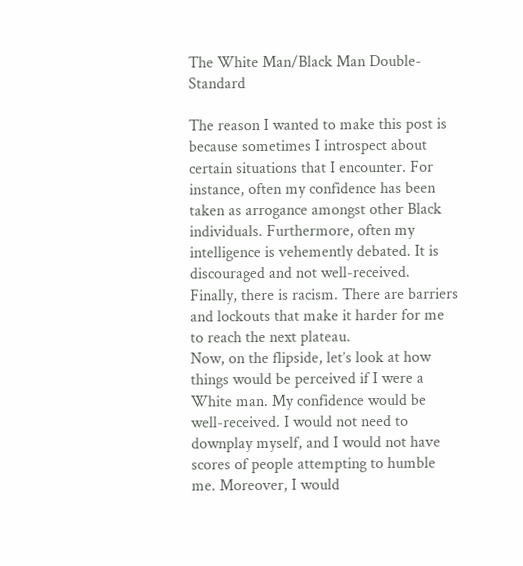The White Man/Black Man Double-Standard

The reason I wanted to make this post is because sometimes I introspect about certain situations that I encounter. For instance, often my confidence has been taken as arrogance amongst other Black individuals. Furthermore, often my intelligence is vehemently debated. It is discouraged and not well-received. Finally, there is racism. There are barriers and lockouts that make it harder for me to reach the next plateau.
Now, on the flipside, let’s look at how things would be perceived if I were a White man. My confidence would be well-received. I would not need to downplay myself, and I would not have scores of people attempting to humble me. Moreover, I would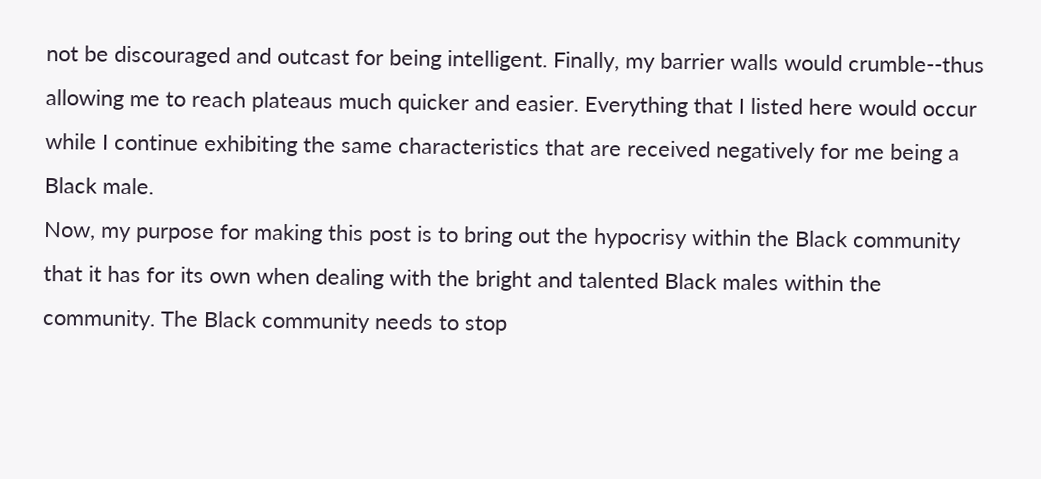not be discouraged and outcast for being intelligent. Finally, my barrier walls would crumble--thus allowing me to reach plateaus much quicker and easier. Everything that I listed here would occur while I continue exhibiting the same characteristics that are received negatively for me being a Black male.
Now, my purpose for making this post is to bring out the hypocrisy within the Black community that it has for its own when dealing with the bright and talented Black males within the community. The Black community needs to stop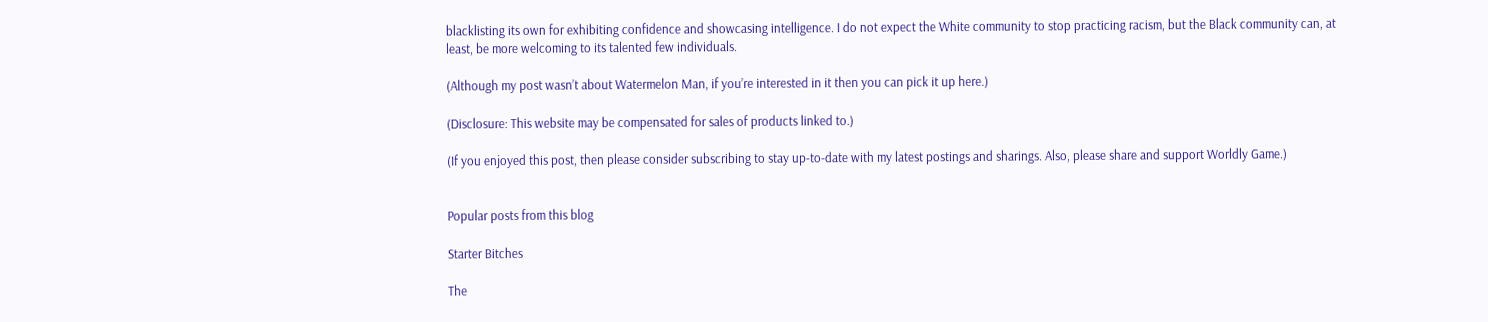blacklisting its own for exhibiting confidence and showcasing intelligence. I do not expect the White community to stop practicing racism, but the Black community can, at least, be more welcoming to its talented few individuals.

(Although my post wasn’t about Watermelon Man, if you’re interested in it then you can pick it up here.)

(Disclosure: This website may be compensated for sales of products linked to.)

(If you enjoyed this post, then please consider subscribing to stay up-to-date with my latest postings and sharings. Also, please share and support Worldly Game.)


Popular posts from this blog

Starter Bitches

The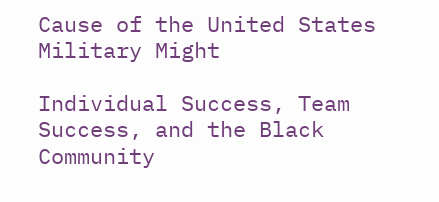Cause of the United States Military Might

Individual Success, Team Success, and the Black Community